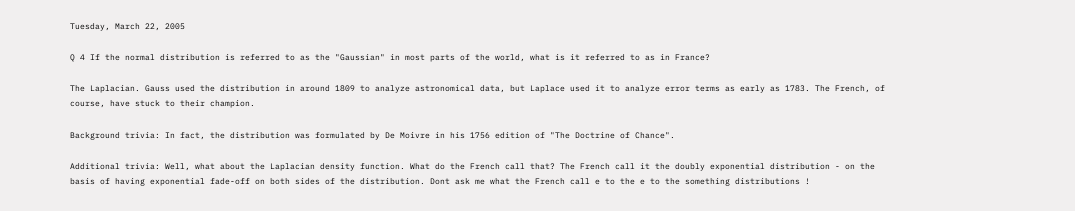Tuesday, March 22, 2005

Q 4 If the normal distribution is referred to as the "Gaussian" in most parts of the world, what is it referred to as in France?

The Laplacian. Gauss used the distribution in around 1809 to analyze astronomical data, but Laplace used it to analyze error terms as early as 1783. The French, of course, have stuck to their champion.

Background trivia: In fact, the distribution was formulated by De Moivre in his 1756 edition of "The Doctrine of Chance".

Additional trivia: Well, what about the Laplacian density function. What do the French call that? The French call it the doubly exponential distribution - on the basis of having exponential fade-off on both sides of the distribution. Dont ask me what the French call e to the e to the something distributions !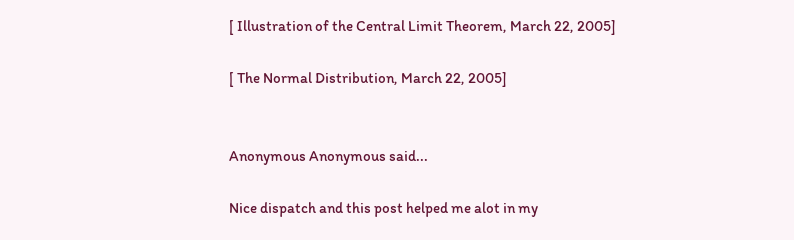[ Illustration of the Central Limit Theorem, March 22, 2005]

[ The Normal Distribution, March 22, 2005]


Anonymous Anonymous said...

Nice dispatch and this post helped me alot in my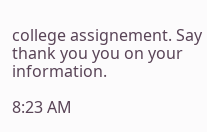college assignement. Say thank you you on your information.

8:23 AM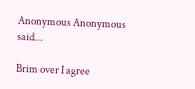Anonymous Anonymous said...

Brim over I agree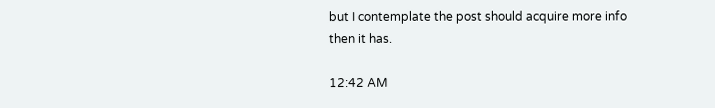but I contemplate the post should acquire more info then it has.

12:42 AM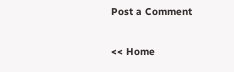Post a Comment

<< Home